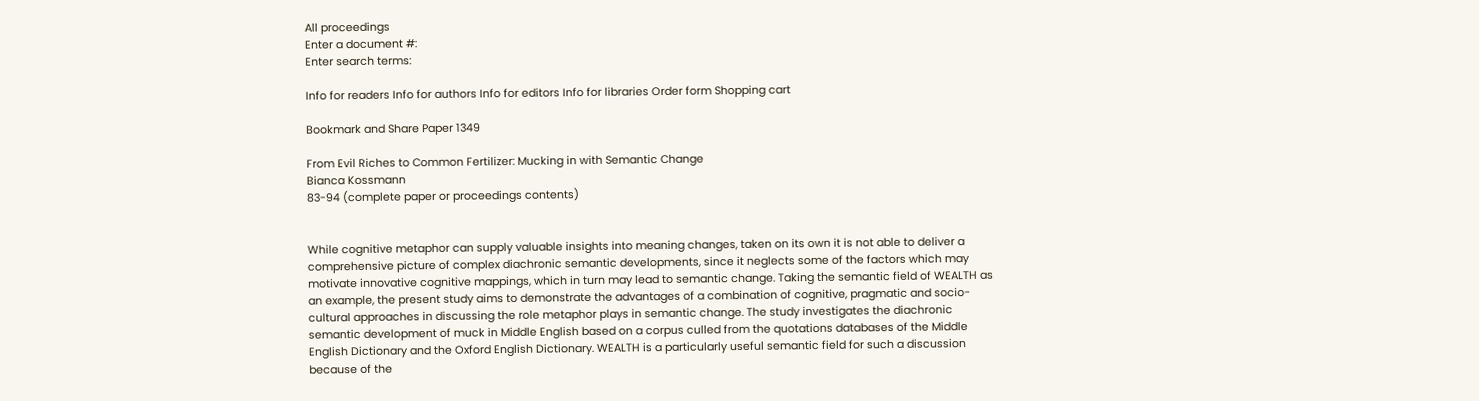All proceedings
Enter a document #:
Enter search terms:

Info for readers Info for authors Info for editors Info for libraries Order form Shopping cart

Bookmark and Share Paper 1349

From Evil Riches to Common Fertilizer: Mucking in with Semantic Change
Bianca Kossmann
83-94 (complete paper or proceedings contents)


While cognitive metaphor can supply valuable insights into meaning changes, taken on its own it is not able to deliver a comprehensive picture of complex diachronic semantic developments, since it neglects some of the factors which may motivate innovative cognitive mappings, which in turn may lead to semantic change. Taking the semantic field of WEALTH as an example, the present study aims to demonstrate the advantages of a combination of cognitive, pragmatic and socio-cultural approaches in discussing the role metaphor plays in semantic change. The study investigates the diachronic semantic development of muck in Middle English based on a corpus culled from the quotations databases of the Middle English Dictionary and the Oxford English Dictionary. WEALTH is a particularly useful semantic field for such a discussion because of the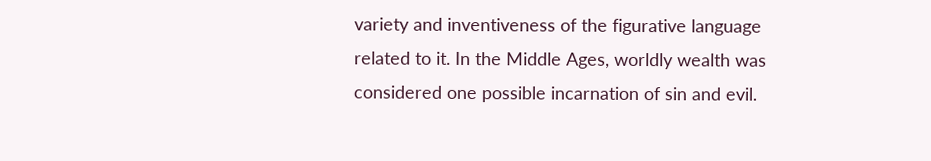variety and inventiveness of the figurative language related to it. In the Middle Ages, worldly wealth was considered one possible incarnation of sin and evil.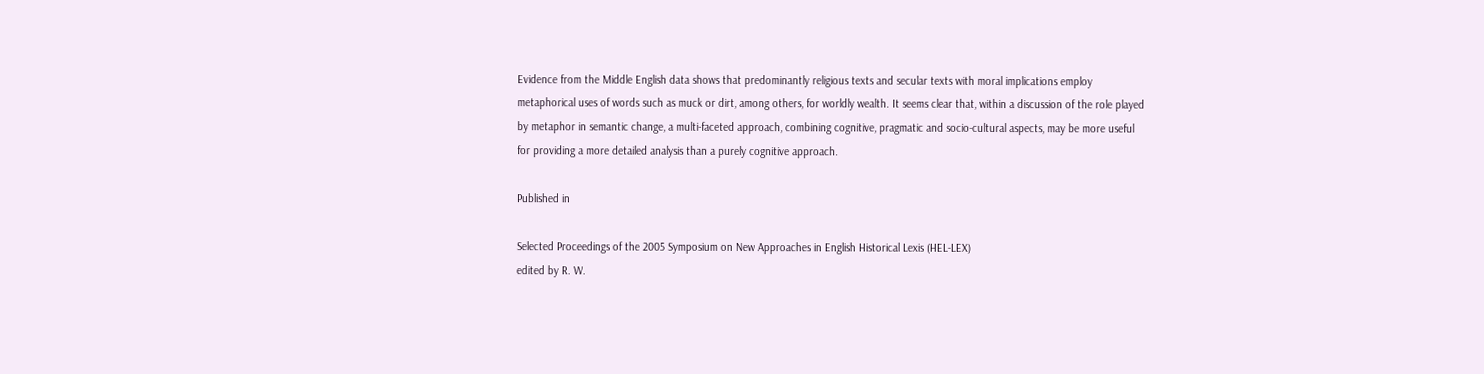Evidence from the Middle English data shows that predominantly religious texts and secular texts with moral implications employ metaphorical uses of words such as muck or dirt, among others, for worldly wealth. It seems clear that, within a discussion of the role played by metaphor in semantic change, a multi-faceted approach, combining cognitive, pragmatic and socio-cultural aspects, may be more useful for providing a more detailed analysis than a purely cognitive approach.

Published in

Selected Proceedings of the 2005 Symposium on New Approaches in English Historical Lexis (HEL-LEX)
edited by R. W.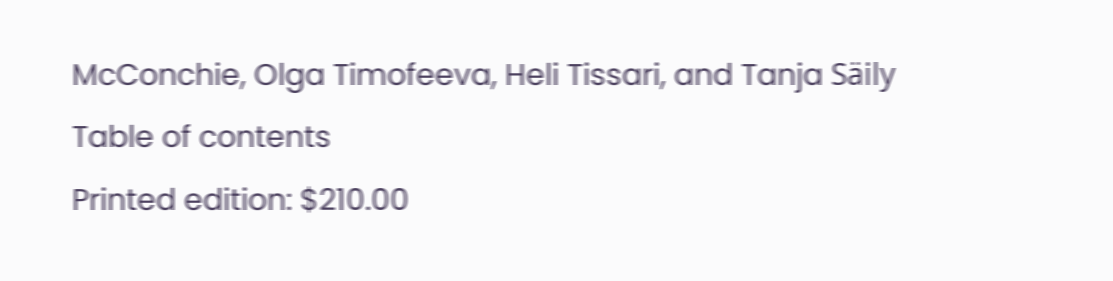McConchie, Olga Timofeeva, Heli Tissari, and Tanja Säily
Table of contents
Printed edition: $210.00